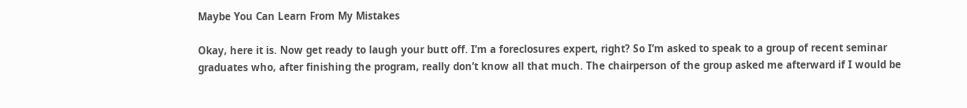Maybe You Can Learn From My Mistakes

Okay, here it is. Now get ready to laugh your butt off. I’m a foreclosures expert, right? So I’m asked to speak to a group of recent seminar graduates who, after finishing the program, really don’t know all that much. The chairperson of the group asked me afterward if I would be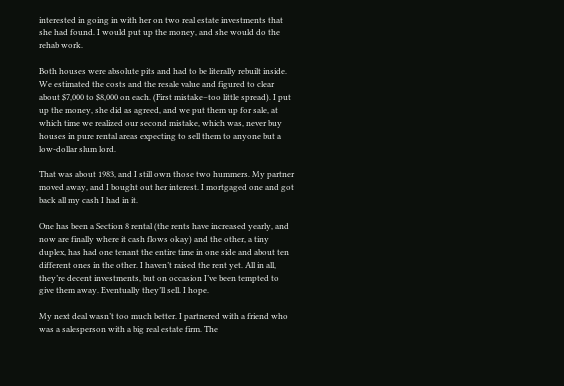interested in going in with her on two real estate investments that she had found. I would put up the money, and she would do the rehab work.

Both houses were absolute pits and had to be literally rebuilt inside. We estimated the costs and the resale value and figured to clear about $7,000 to $8,000 on each. (First mistake–too little spread). I put up the money, she did as agreed, and we put them up for sale, at which time we realized our second mistake, which was, never buy houses in pure rental areas expecting to sell them to anyone but a low-dollar slum lord.

That was about 1983, and I still own those two hummers. My partner moved away, and I bought out her interest. I mortgaged one and got back all my cash I had in it.

One has been a Section 8 rental (the rents have increased yearly, and now are finally where it cash flows okay) and the other, a tiny duplex, has had one tenant the entire time in one side and about ten different ones in the other. I haven’t raised the rent yet. All in all, they’re decent investments, but on occasion I’ve been tempted to give them away. Eventually they’ll sell. I hope.

My next deal wasn’t too much better. I partnered with a friend who was a salesperson with a big real estate firm. The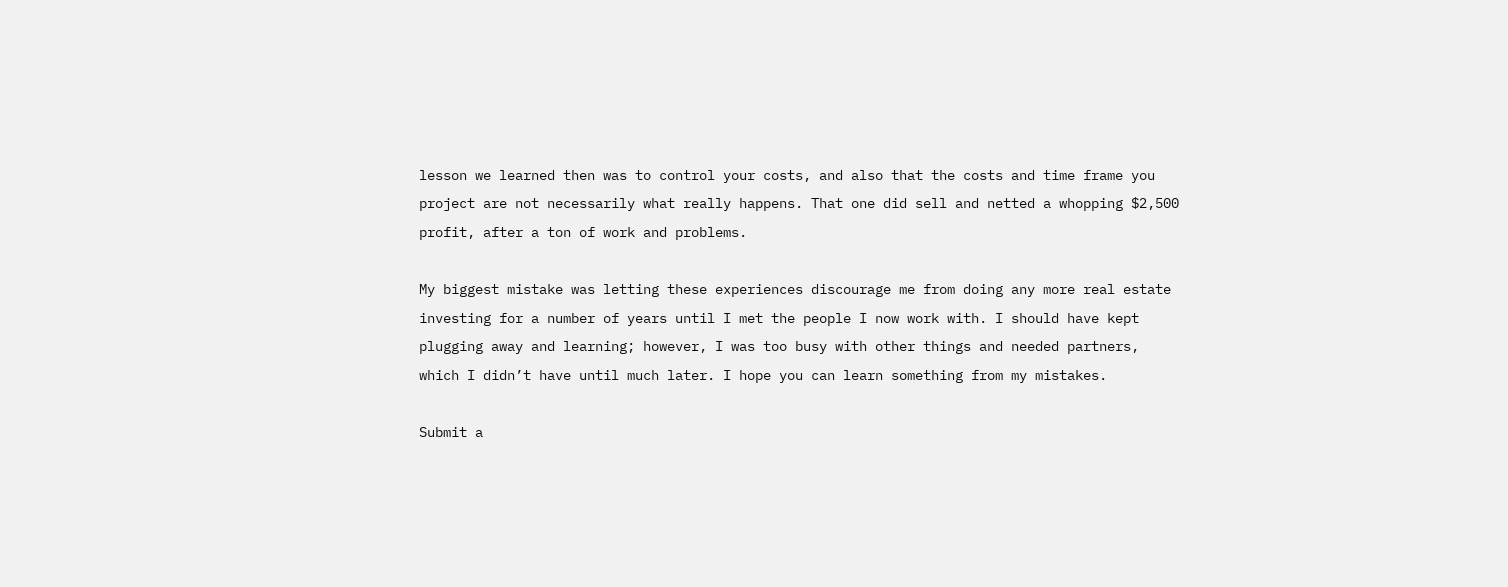lesson we learned then was to control your costs, and also that the costs and time frame you project are not necessarily what really happens. That one did sell and netted a whopping $2,500 profit, after a ton of work and problems.

My biggest mistake was letting these experiences discourage me from doing any more real estate investing for a number of years until I met the people I now work with. I should have kept plugging away and learning; however, I was too busy with other things and needed partners, which I didn’t have until much later. I hope you can learn something from my mistakes.

Submit a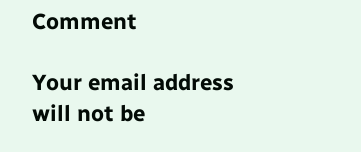Comment

Your email address will not be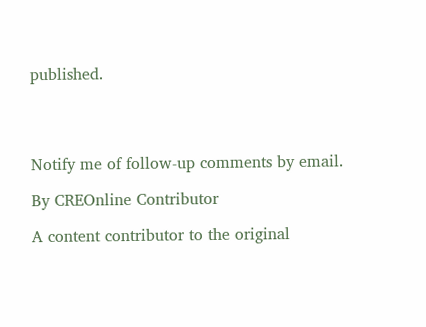published.




Notify me of follow-up comments by email.

By CREOnline Contributor

A content contributor to the original